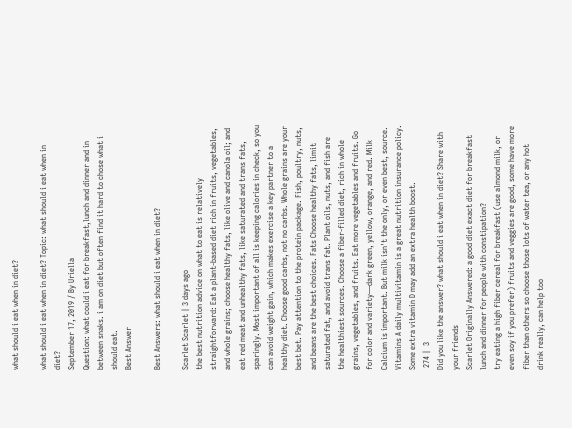what should i eat when in diet?

what should i eat when in diet? Topic: what should i eat when in diet?
September 17, 2019 / By Uriella
Question: what could i eat for breakfast,lunch and dinner and in between snaks. i am on diet but often find it hard to chose what i should eat.
Best Answer

Best Answers: what should i eat when in diet?

Scarlet Scarlet | 3 days ago
the best nutrition advice on what to eat is relatively straightforward: Eat a plant-based diet rich in fruits, vegetables, and whole grains; choose healthy fats, like olive and canola oil; and eat red meat and unhealthy fats, like saturated and trans fats, sparingly. Most important of all is keeping calories in check, so you can avoid weight gain, which makes exercise a key partner to a healthy diet. Choose good carbs, not no carbs. Whole grains are your best bet. Pay attention to the protein package. Fish, poultry, nuts, and beans are the best choices. Fats Choose healthy fats, limit saturated fat, and avoid trans fat. Plant oils, nuts, and fish are the healthiest sources. Choose a fiber-filled diet, rich in whole grains, vegetables, and fruits. Eat more vegetables and fruits. Go for color and variety—dark green, yellow, orange, and red. Milk Calcium is important. But milk isn't the only, or even best, source. Vitamins A daily multivitamin is a great nutrition insurance policy. Some extra vitamin D may add an extra health boost.
 274 |  3
Did you like the answer? what should i eat when in diet? Share with your friends
Scarlet Originally Answered: a good diet exact diet for breakfast lunch and dinner for people with constipation?
try eating a high fiber cereal for breakfast (use almond milk, or even soy if you prefer) fruits and veggies are good, some have more fiber than others so choose those lots of water tea, or any hot drink really, can help too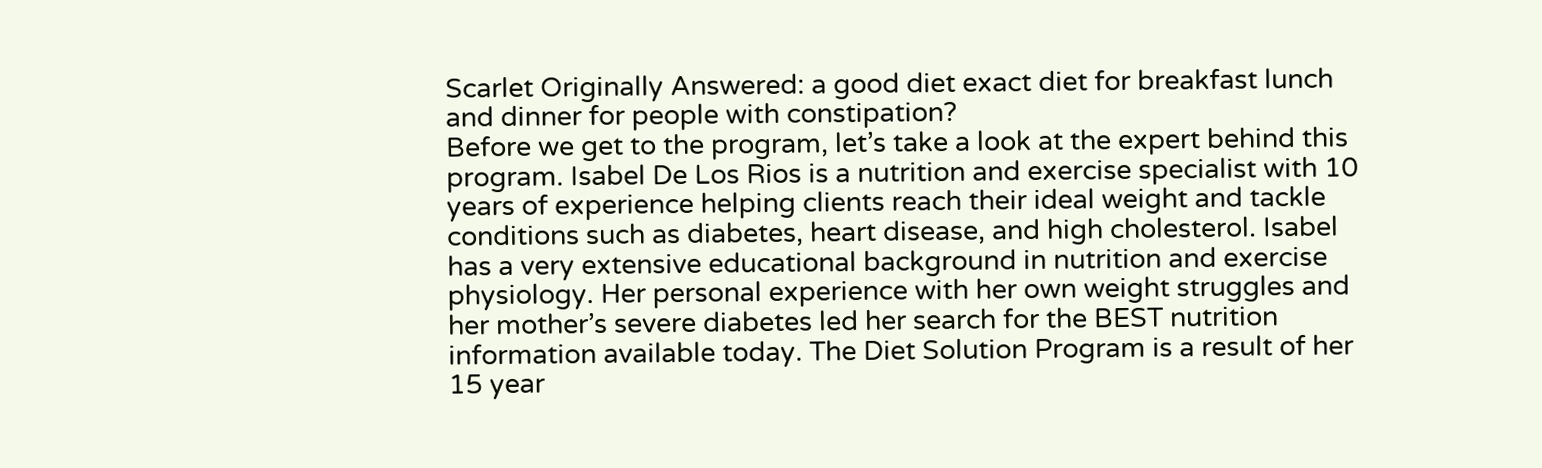Scarlet Originally Answered: a good diet exact diet for breakfast lunch and dinner for people with constipation?
Before we get to the program, let’s take a look at the expert behind this program. Isabel De Los Rios is a nutrition and exercise specialist with 10 years of experience helping clients reach their ideal weight and tackle conditions such as diabetes, heart disease, and high cholesterol. Isabel has a very extensive educational background in nutrition and exercise physiology. Her personal experience with her own weight struggles and her mother’s severe diabetes led her search for the BEST nutrition information available today. The Diet Solution Program is a result of her 15 year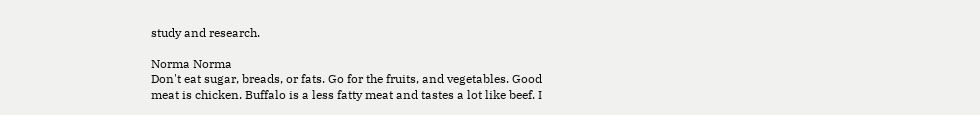study and research.

Norma Norma
Don't eat sugar, breads, or fats. Go for the fruits, and vegetables. Good meat is chicken. Buffalo is a less fatty meat and tastes a lot like beef. I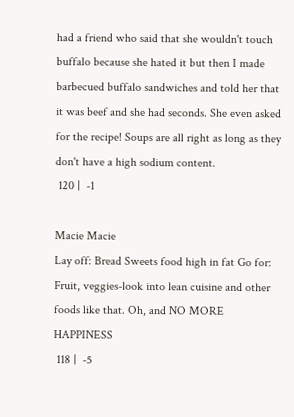had a friend who said that she wouldn't touch buffalo because she hated it but then I made barbecued buffalo sandwiches and told her that it was beef and she had seconds. She even asked for the recipe! Soups are all right as long as they don't have a high sodium content.
 120 |  -1

Macie Macie
Lay off: Bread Sweets food high in fat Go for: Fruit, veggies-look into lean cuisine and other foods like that. Oh, and NO MORE HAPPINESS
 118 |  -5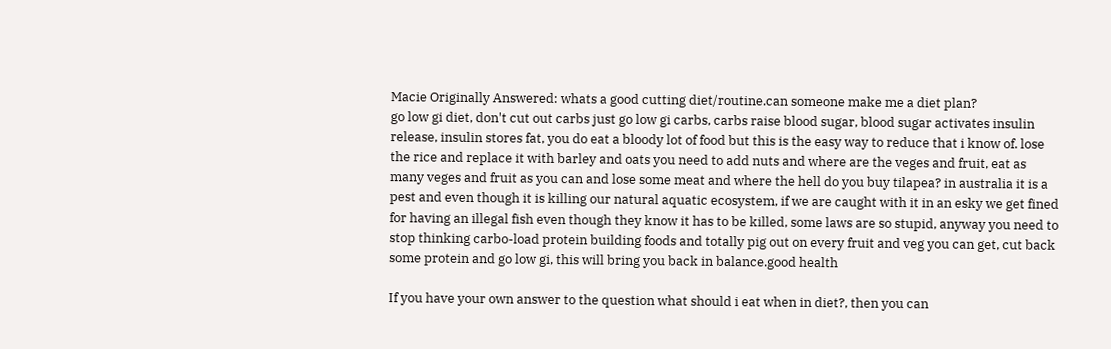Macie Originally Answered: whats a good cutting diet/routine.can someone make me a diet plan?
go low gi diet, don't cut out carbs just go low gi carbs, carbs raise blood sugar, blood sugar activates insulin release, insulin stores fat, you do eat a bloody lot of food but this is the easy way to reduce that i know of. lose the rice and replace it with barley and oats you need to add nuts and where are the veges and fruit, eat as many veges and fruit as you can and lose some meat and where the hell do you buy tilapea? in australia it is a pest and even though it is killing our natural aquatic ecosystem, if we are caught with it in an esky we get fined for having an illegal fish even though they know it has to be killed, some laws are so stupid, anyway you need to stop thinking carbo-load protein building foods and totally pig out on every fruit and veg you can get, cut back some protein and go low gi, this will bring you back in balance.good health

If you have your own answer to the question what should i eat when in diet?, then you can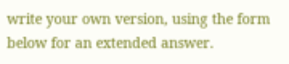write your own version, using the form below for an extended answer.